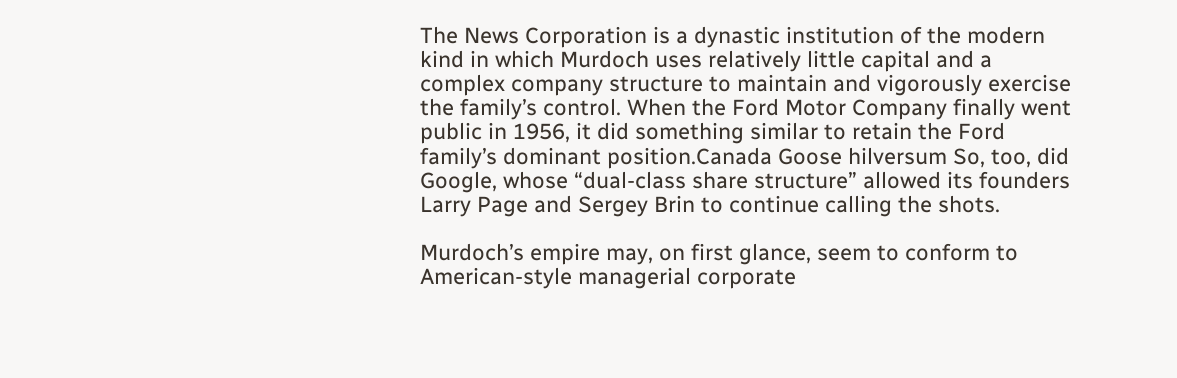The News Corporation is a dynastic institution of the modern kind in which Murdoch uses relatively little capital and a complex company structure to maintain and vigorously exercise the family’s control. When the Ford Motor Company finally went public in 1956, it did something similar to retain the Ford family’s dominant position.Canada Goose hilversum So, too, did Google, whose “dual-class share structure” allowed its founders Larry Page and Sergey Brin to continue calling the shots.

Murdoch’s empire may, on first glance, seem to conform to American-style managerial corporate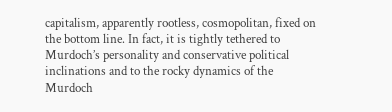capitalism, apparently rootless, cosmopolitan, fixed on the bottom line. In fact, it is tightly tethered to Murdoch’s personality and conservative political inclinations and to the rocky dynamics of the Murdoch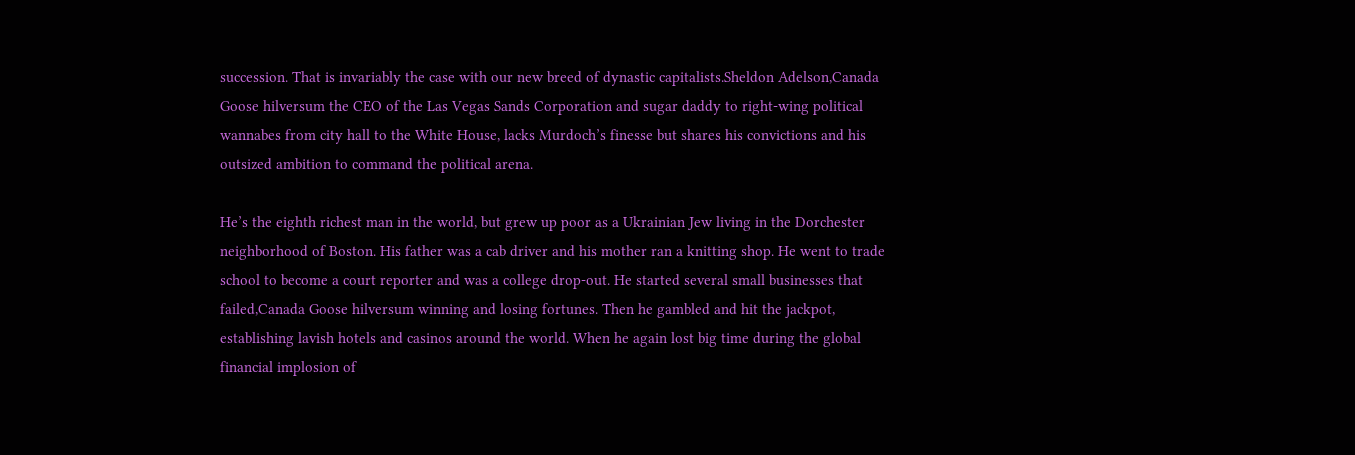succession. That is invariably the case with our new breed of dynastic capitalists.Sheldon Adelson,Canada Goose hilversum the CEO of the Las Vegas Sands Corporation and sugar daddy to right-wing political wannabes from city hall to the White House, lacks Murdoch’s finesse but shares his convictions and his outsized ambition to command the political arena.

He’s the eighth richest man in the world, but grew up poor as a Ukrainian Jew living in the Dorchester neighborhood of Boston. His father was a cab driver and his mother ran a knitting shop. He went to trade school to become a court reporter and was a college drop-out. He started several small businesses that failed,Canada Goose hilversum winning and losing fortunes. Then he gambled and hit the jackpot, establishing lavish hotels and casinos around the world. When he again lost big time during the global financial implosion of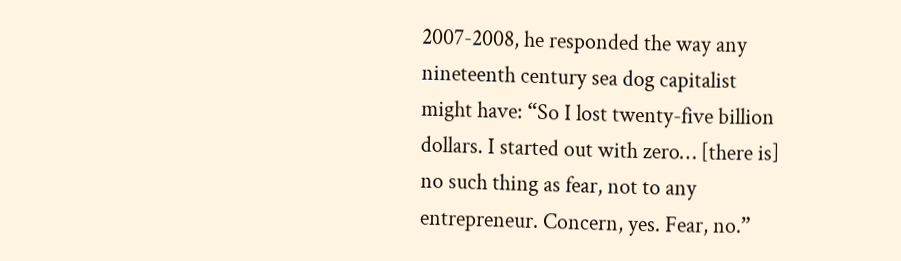2007-2008, he responded the way any nineteenth century sea dog capitalist might have: “So I lost twenty-five billion dollars. I started out with zero… [there is] no such thing as fear, not to any entrepreneur. Concern, yes. Fear, no.”